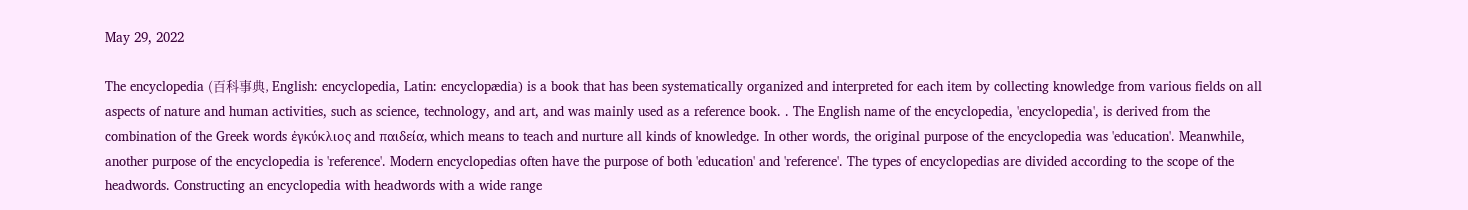May 29, 2022

The encyclopedia (百科事典, English: encyclopedia, Latin: encyclopædia) is a book that has been systematically organized and interpreted for each item by collecting knowledge from various fields on all aspects of nature and human activities, such as science, technology, and art, and was mainly used as a reference book. . The English name of the encyclopedia, 'encyclopedia', is derived from the combination of the Greek words ἐγκύκλιος and παιδεία, which means to teach and nurture all kinds of knowledge. In other words, the original purpose of the encyclopedia was 'education'. Meanwhile, another purpose of the encyclopedia is 'reference'. Modern encyclopedias often have the purpose of both 'education' and 'reference'. The types of encyclopedias are divided according to the scope of the headwords. Constructing an encyclopedia with headwords with a wide range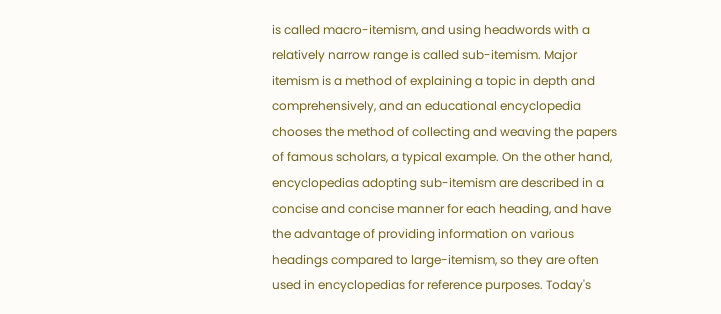is called macro-itemism, and using headwords with a relatively narrow range is called sub-itemism. Major itemism is a method of explaining a topic in depth and comprehensively, and an educational encyclopedia chooses the method of collecting and weaving the papers of famous scholars, a typical example. On the other hand, encyclopedias adopting sub-itemism are described in a concise and concise manner for each heading, and have the advantage of providing information on various headings compared to large-itemism, so they are often used in encyclopedias for reference purposes. Today's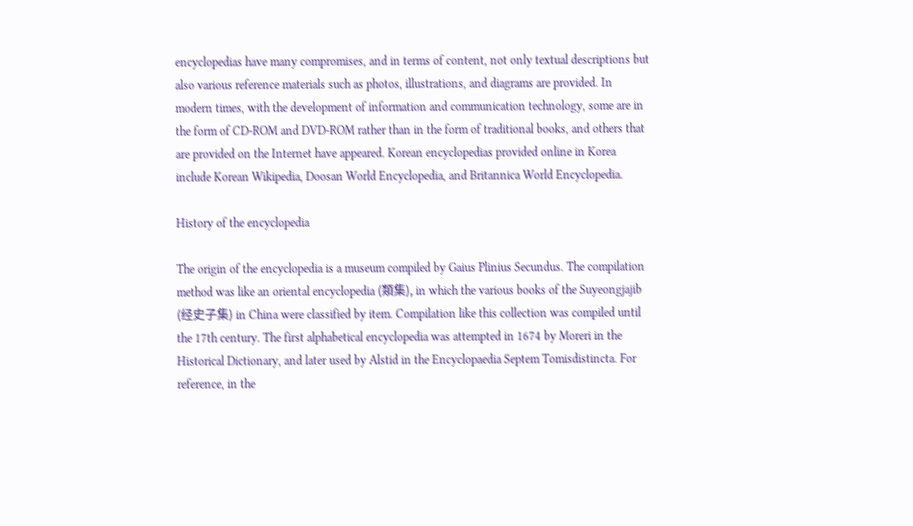encyclopedias have many compromises, and in terms of content, not only textual descriptions but also various reference materials such as photos, illustrations, and diagrams are provided. In modern times, with the development of information and communication technology, some are in the form of CD-ROM and DVD-ROM rather than in the form of traditional books, and others that are provided on the Internet have appeared. Korean encyclopedias provided online in Korea include Korean Wikipedia, Doosan World Encyclopedia, and Britannica World Encyclopedia.

History of the encyclopedia

The origin of the encyclopedia is a museum compiled by Gaius Plinius Secundus. The compilation method was like an oriental encyclopedia (類集), in which the various books of the Suyeongjajib (经史子集) in China were classified by item. Compilation like this collection was compiled until the 17th century. The first alphabetical encyclopedia was attempted in 1674 by Moreri in the Historical Dictionary, and later used by Alstid in the Encyclopaedia Septem Tomisdistincta. For reference, in the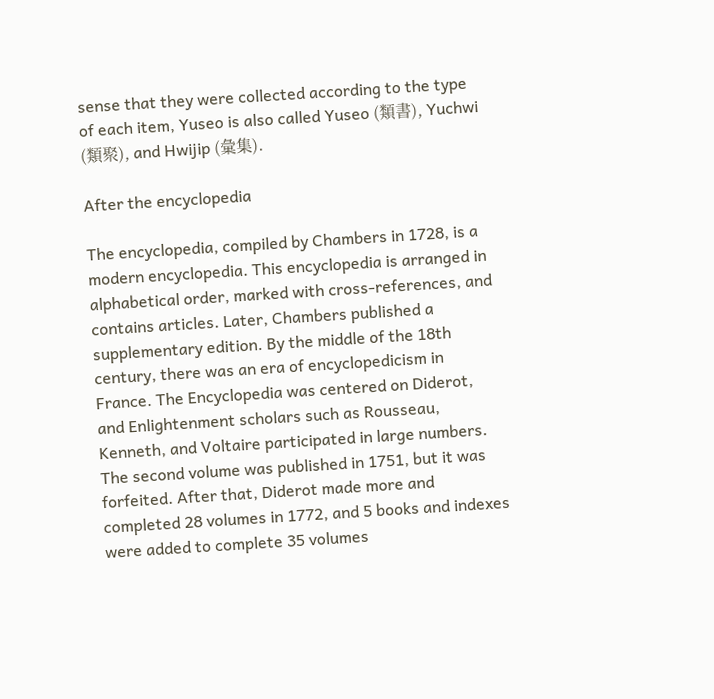sense that they were collected according to the type of each item, Yuseo is also called Yuseo (類書), Yuchwi (類聚), and Hwijip (彙集).

After the encyclopedia

The encyclopedia, compiled by Chambers in 1728, is a modern encyclopedia. This encyclopedia is arranged in alphabetical order, marked with cross-references, and contains articles. Later, Chambers published a supplementary edition. By the middle of the 18th century, there was an era of encyclopedicism in France. The Encyclopedia was centered on Diderot, and Enlightenment scholars such as Rousseau, Kenneth, and Voltaire participated in large numbers. The second volume was published in 1751, but it was forfeited. After that, Diderot made more and completed 28 volumes in 1772, and 5 books and indexes were added to complete 35 volumes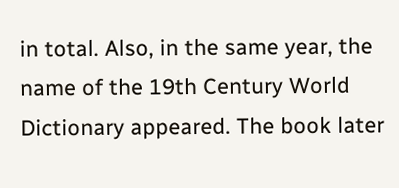in total. Also, in the same year, the name of the 19th Century World Dictionary appeared. The book later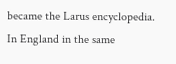became the Larus encyclopedia. In England in the same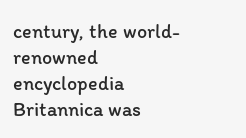century, the world-renowned encyclopedia Britannica was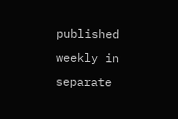published weekly in separate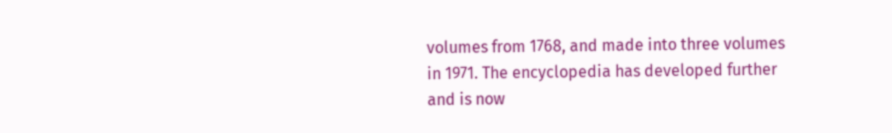volumes from 1768, and made into three volumes in 1971. The encyclopedia has developed further and is now